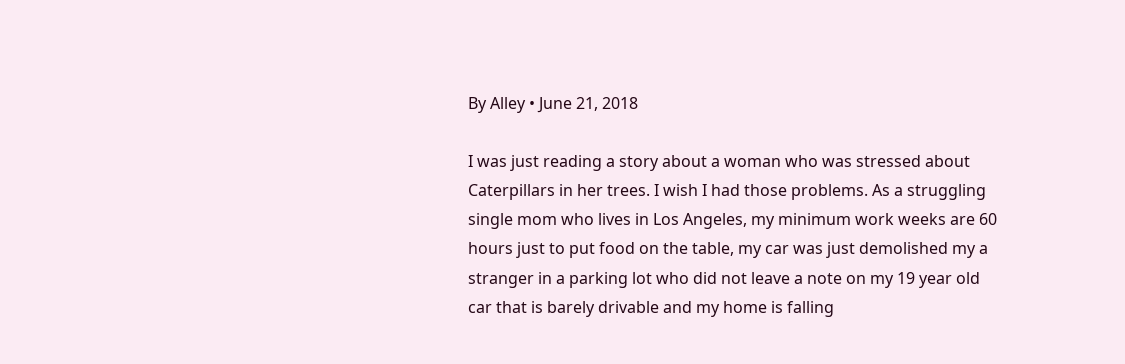By Alley • June 21, 2018

I was just reading a story about a woman who was stressed about Caterpillars in her trees. I wish I had those problems. As a struggling single mom who lives in Los Angeles, my minimum work weeks are 60 hours just to put food on the table, my car was just demolished my a stranger in a parking lot who did not leave a note on my 19 year old car that is barely drivable and my home is falling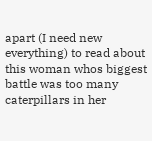apart (I need new everything) to read about this woman whos biggest battle was too many caterpillars in her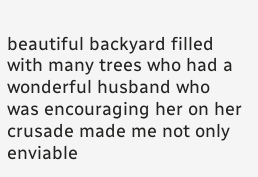beautiful backyard filled with many trees who had a wonderful husband who was encouraging her on her crusade made me not only enviable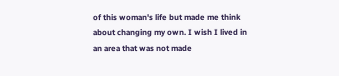of this woman's life but made me think about changing my own. I wish I lived in an area that was not made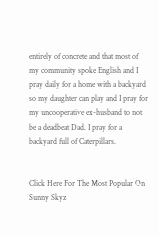entirely of concrete and that most of my community spoke English and I pray daily for a home with a backyard so my daughter can play and I pray for my uncooperative ex-husband to not be a deadbeat Dad. I pray for a backyard full of Caterpillars.


Click Here For The Most Popular On Sunny Skyz